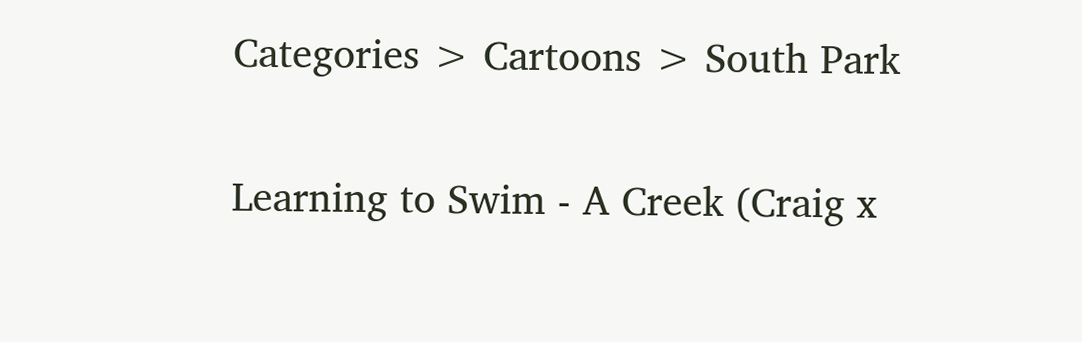Categories > Cartoons > South Park

Learning to Swim - A Creek (Craig x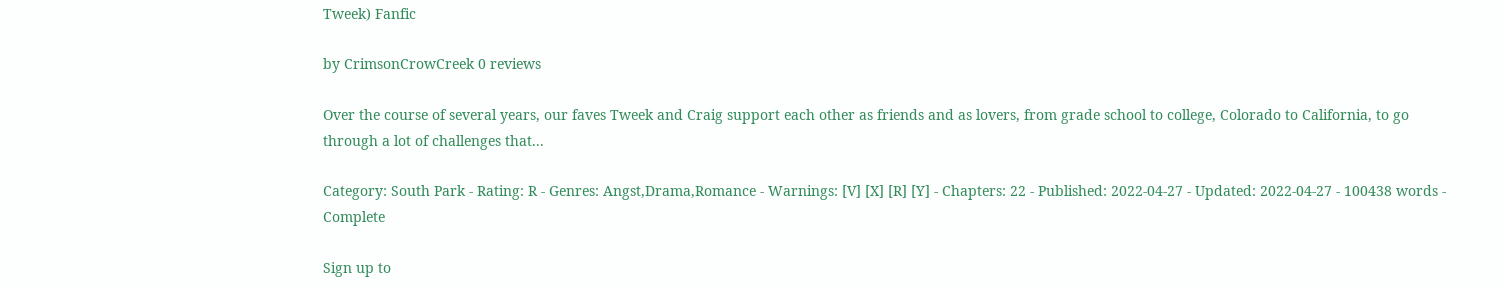Tweek) Fanfic

by CrimsonCrowCreek 0 reviews

Over the course of several years, our faves Tweek and Craig support each other as friends and as lovers, from grade school to college, Colorado to California, to go through a lot of challenges that...

Category: South Park - Rating: R - Genres: Angst,Drama,Romance - Warnings: [V] [X] [R] [Y] - Chapters: 22 - Published: 2022-04-27 - Updated: 2022-04-27 - 100438 words - Complete

Sign up to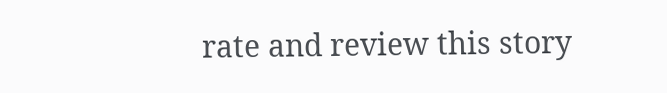rate and review this story